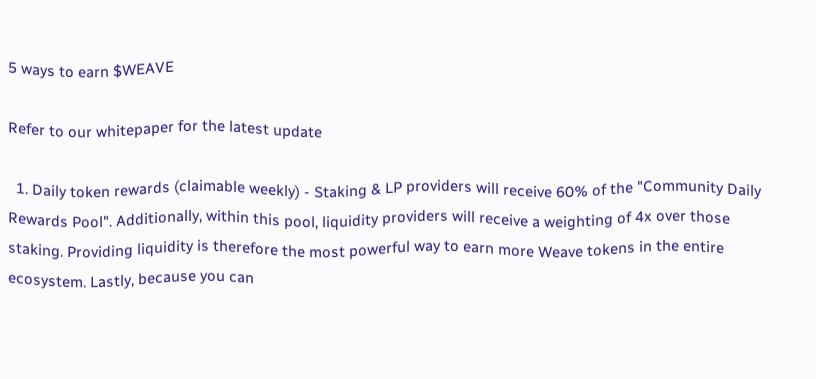5 ways to earn $WEAVE

Refer to our whitepaper for the latest update

  1. Daily token rewards (claimable weekly) - Staking & LP providers will receive 60% of the "Community Daily Rewards Pool". Additionally, within this pool, liquidity providers will receive a weighting of 4x over those staking. Providing liquidity is therefore the most powerful way to earn more Weave tokens in the entire ecosystem. Lastly, because you can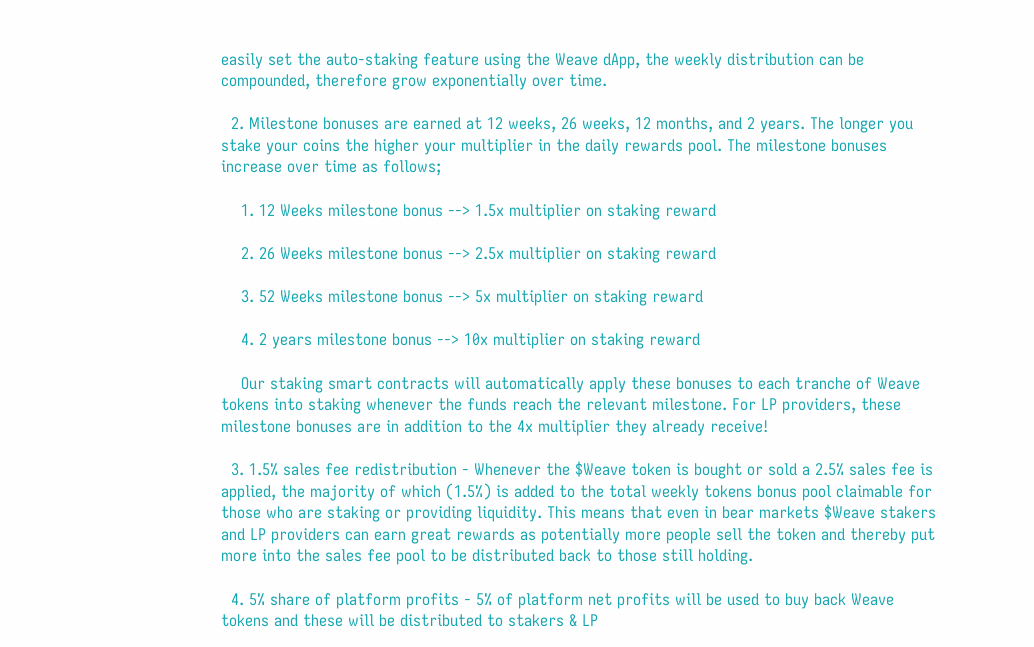easily set the auto-staking feature using the Weave dApp, the weekly distribution can be compounded, therefore grow exponentially over time.

  2. Milestone bonuses are earned at 12 weeks, 26 weeks, 12 months, and 2 years. The longer you stake your coins the higher your multiplier in the daily rewards pool. The milestone bonuses increase over time as follows;

    1. 12 Weeks milestone bonus --> 1.5x multiplier on staking reward

    2. 26 Weeks milestone bonus --> 2.5x multiplier on staking reward

    3. 52 Weeks milestone bonus --> 5x multiplier on staking reward

    4. 2 years milestone bonus --> 10x multiplier on staking reward

    Our staking smart contracts will automatically apply these bonuses to each tranche of Weave tokens into staking whenever the funds reach the relevant milestone. For LP providers, these milestone bonuses are in addition to the 4x multiplier they already receive!

  3. 1.5% sales fee redistribution - Whenever the $Weave token is bought or sold a 2.5% sales fee is applied, the majority of which (1.5%) is added to the total weekly tokens bonus pool claimable for those who are staking or providing liquidity. This means that even in bear markets $Weave stakers and LP providers can earn great rewards as potentially more people sell the token and thereby put more into the sales fee pool to be distributed back to those still holding.

  4. 5% share of platform profits - 5% of platform net profits will be used to buy back Weave tokens and these will be distributed to stakers & LP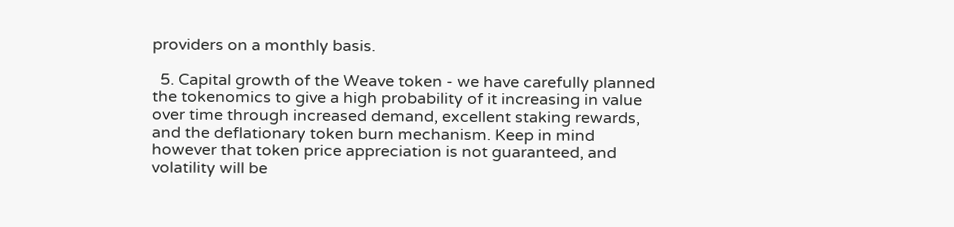providers on a monthly basis.

  5. Capital growth of the Weave token - we have carefully planned the tokenomics to give a high probability of it increasing in value over time through increased demand, excellent staking rewards, and the deflationary token burn mechanism. Keep in mind however that token price appreciation is not guaranteed, and volatility will be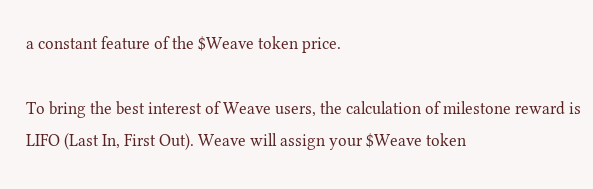a constant feature of the $Weave token price.

To bring the best interest of Weave users, the calculation of milestone reward is LIFO (Last In, First Out). Weave will assign your $Weave token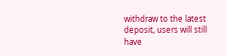withdraw to the latest deposit, users will still have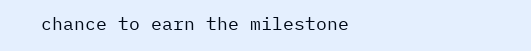chance to earn the milestone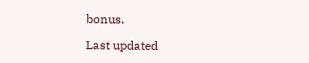bonus.

Last updated